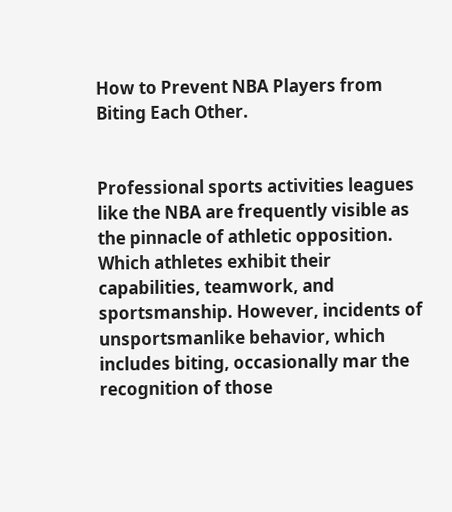How to Prevent NBA Players from Biting Each Other.


Professional sports activities leagues like the NBA are frequently visible as the pinnacle of athletic opposition. Which athletes exhibit their capabilities, teamwork, and sportsmanship. However, incidents of unsportsmanlike behavior, which includes biting, occasionally mar the recognition of those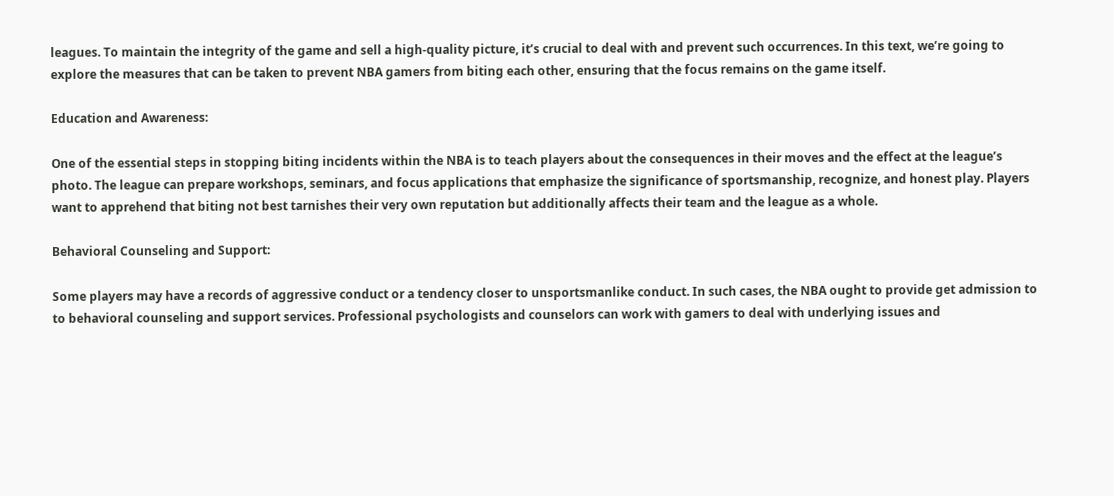leagues. To maintain the integrity of the game and sell a high-quality picture, it’s crucial to deal with and prevent such occurrences. In this text, we’re going to explore the measures that can be taken to prevent NBA gamers from biting each other, ensuring that the focus remains on the game itself.

Education and Awareness:

One of the essential steps in stopping biting incidents within the NBA is to teach players about the consequences in their moves and the effect at the league’s photo. The league can prepare workshops, seminars, and focus applications that emphasize the significance of sportsmanship, recognize, and honest play. Players want to apprehend that biting not best tarnishes their very own reputation but additionally affects their team and the league as a whole.

Behavioral Counseling and Support:

Some players may have a records of aggressive conduct or a tendency closer to unsportsmanlike conduct. In such cases, the NBA ought to provide get admission to to behavioral counseling and support services. Professional psychologists and counselors can work with gamers to deal with underlying issues and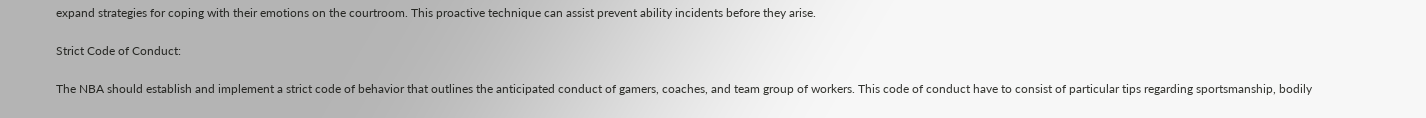expand strategies for coping with their emotions on the courtroom. This proactive technique can assist prevent ability incidents before they arise.

Strict Code of Conduct:

The NBA should establish and implement a strict code of behavior that outlines the anticipated conduct of gamers, coaches, and team group of workers. This code of conduct have to consist of particular tips regarding sportsmanship, bodily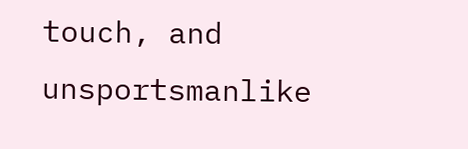touch, and unsportsmanlike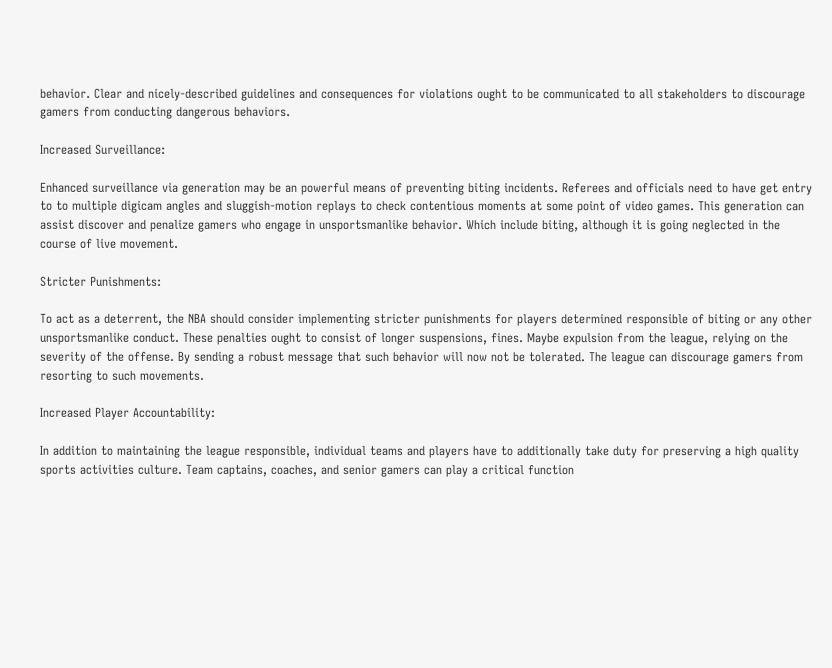behavior. Clear and nicely-described guidelines and consequences for violations ought to be communicated to all stakeholders to discourage gamers from conducting dangerous behaviors.

Increased Surveillance:

Enhanced surveillance via generation may be an powerful means of preventing biting incidents. Referees and officials need to have get entry to to multiple digicam angles and sluggish-motion replays to check contentious moments at some point of video games. This generation can assist discover and penalize gamers who engage in unsportsmanlike behavior. Which include biting, although it is going neglected in the course of live movement.

Stricter Punishments:

To act as a deterrent, the NBA should consider implementing stricter punishments for players determined responsible of biting or any other unsportsmanlike conduct. These penalties ought to consist of longer suspensions, fines. Maybe expulsion from the league, relying on the severity of the offense. By sending a robust message that such behavior will now not be tolerated. The league can discourage gamers from resorting to such movements.

Increased Player Accountability:

In addition to maintaining the league responsible, individual teams and players have to additionally take duty for preserving a high quality sports activities culture. Team captains, coaches, and senior gamers can play a critical function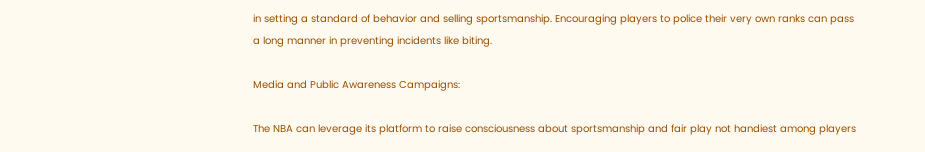in setting a standard of behavior and selling sportsmanship. Encouraging players to police their very own ranks can pass a long manner in preventing incidents like biting.

Media and Public Awareness Campaigns:

The NBA can leverage its platform to raise consciousness about sportsmanship and fair play not handiest among players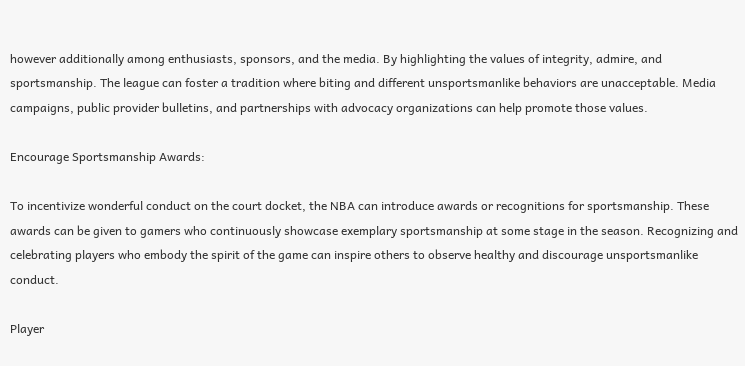however additionally among enthusiasts, sponsors, and the media. By highlighting the values of integrity, admire, and sportsmanship. The league can foster a tradition where biting and different unsportsmanlike behaviors are unacceptable. Media campaigns, public provider bulletins, and partnerships with advocacy organizations can help promote those values.

Encourage Sportsmanship Awards:

To incentivize wonderful conduct on the court docket, the NBA can introduce awards or recognitions for sportsmanship. These awards can be given to gamers who continuously showcase exemplary sportsmanship at some stage in the season. Recognizing and celebrating players who embody the spirit of the game can inspire others to observe healthy and discourage unsportsmanlike conduct.

Player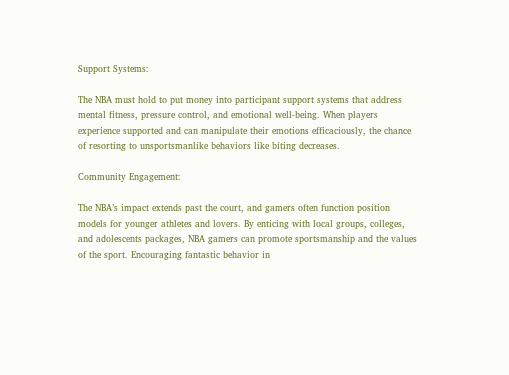Support Systems:

The NBA must hold to put money into participant support systems that address mental fitness, pressure control, and emotional well-being. When players experience supported and can manipulate their emotions efficaciously, the chance of resorting to unsportsmanlike behaviors like biting decreases.

Community Engagement:

The NBA’s impact extends past the court, and gamers often function position models for younger athletes and lovers. By enticing with local groups, colleges, and adolescents packages, NBA gamers can promote sportsmanship and the values of the sport. Encouraging fantastic behavior in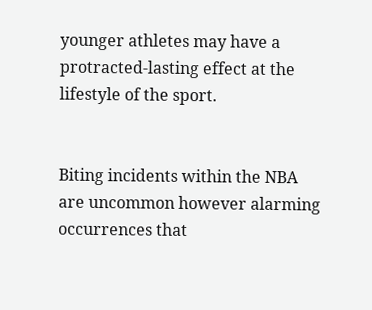younger athletes may have a protracted-lasting effect at the lifestyle of the sport.


Biting incidents within the NBA are uncommon however alarming occurrences that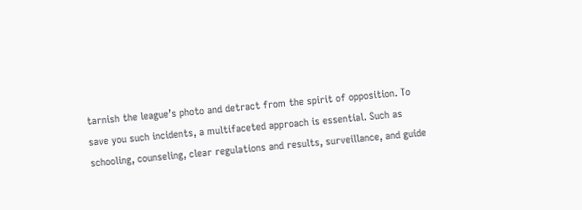tarnish the league’s photo and detract from the spirit of opposition. To save you such incidents, a multifaceted approach is essential. Such as schooling, counseling, clear regulations and results, surveillance, and guide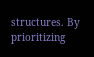structures. By prioritizing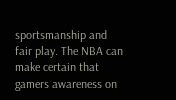sportsmanship and fair play. The NBA can make certain that gamers awareness on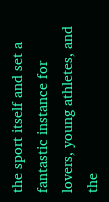the sport itself and set a fantastic instance for lovers, young athletes, and the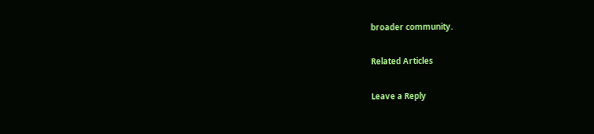broader community.

Related Articles

Leave a Reply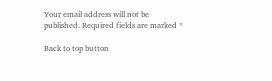Your email address will not be published. Required fields are marked *

Back to top button